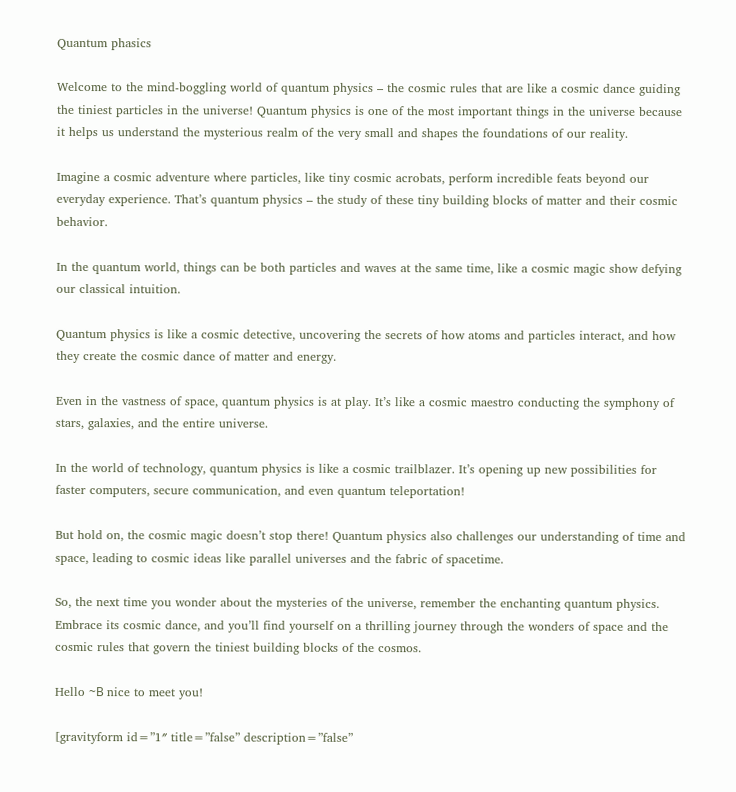Quantum phasics

Welcome to the mind-boggling world of quantum physics – the cosmic rules that are like a cosmic dance guiding the tiniest particles in the universe! Quantum physics is one of the most important things in the universe because it helps us understand the mysterious realm of the very small and shapes the foundations of our reality.

Imagine a cosmic adventure where particles, like tiny cosmic acrobats, perform incredible feats beyond our everyday experience. That’s quantum physics – the study of these tiny building blocks of matter and their cosmic behavior.

In the quantum world, things can be both particles and waves at the same time, like a cosmic magic show defying our classical intuition.

Quantum physics is like a cosmic detective, uncovering the secrets of how atoms and particles interact, and how they create the cosmic dance of matter and energy.

Even in the vastness of space, quantum physics is at play. It’s like a cosmic maestro conducting the symphony of stars, galaxies, and the entire universe.

In the world of technology, quantum physics is like a cosmic trailblazer. It’s opening up new possibilities for faster computers, secure communication, and even quantum teleportation!

But hold on, the cosmic magic doesn’t stop there! Quantum physics also challenges our understanding of time and space, leading to cosmic ideas like parallel universes and the fabric of spacetime.

So, the next time you wonder about the mysteries of the universe, remember the enchanting quantum physics. Embrace its cosmic dance, and you’ll find yourself on a thrilling journey through the wonders of space and the cosmic rules that govern the tiniest building blocks of the cosmos.

Hello ~Β nice to meet you!

[gravityform id=”1″ title=”false” description=”false”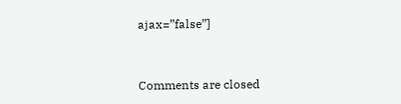ajax=”false”]


Comments are closed